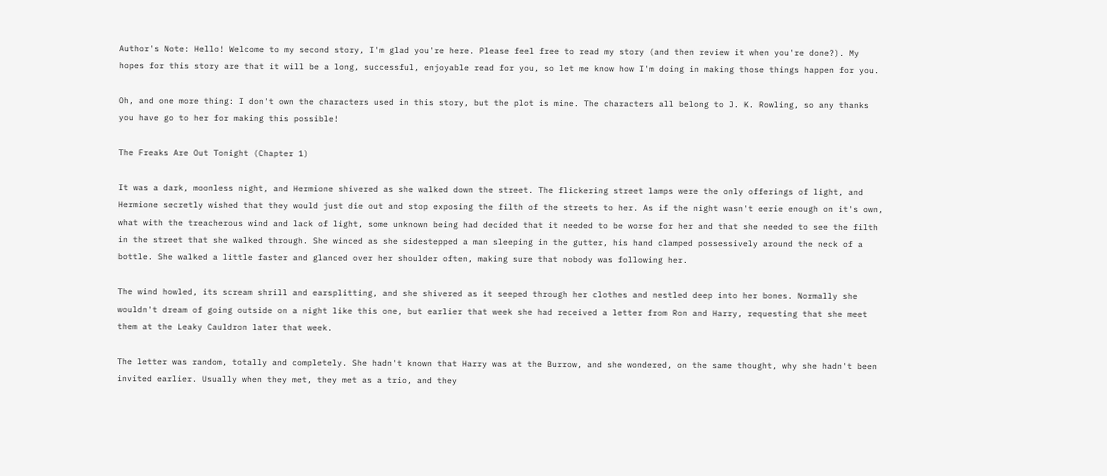Author's Note: Hello! Welcome to my second story, I'm glad you're here. Please feel free to read my story (and then review it when you're done?). My hopes for this story are that it will be a long, successful, enjoyable read for you, so let me know how I'm doing in making those things happen for you.

Oh, and one more thing: I don't own the characters used in this story, but the plot is mine. The characters all belong to J. K. Rowling, so any thanks you have go to her for making this possible!

The Freaks Are Out Tonight (Chapter 1)

It was a dark, moonless night, and Hermione shivered as she walked down the street. The flickering street lamps were the only offerings of light, and Hermione secretly wished that they would just die out and stop exposing the filth of the streets to her. As if the night wasn't eerie enough on it's own, what with the treacherous wind and lack of light, some unknown being had decided that it needed to be worse for her and that she needed to see the filth in the street that she walked through. She winced as she sidestepped a man sleeping in the gutter, his hand clamped possessively around the neck of a bottle. She walked a little faster and glanced over her shoulder often, making sure that nobody was following her.

The wind howled, its scream shrill and earsplitting, and she shivered as it seeped through her clothes and nestled deep into her bones. Normally she wouldn't dream of going outside on a night like this one, but earlier that week she had received a letter from Ron and Harry, requesting that she meet them at the Leaky Cauldron later that week.

The letter was random, totally and completely. She hadn't known that Harry was at the Burrow, and she wondered, on the same thought, why she hadn't been invited earlier. Usually when they met, they met as a trio, and they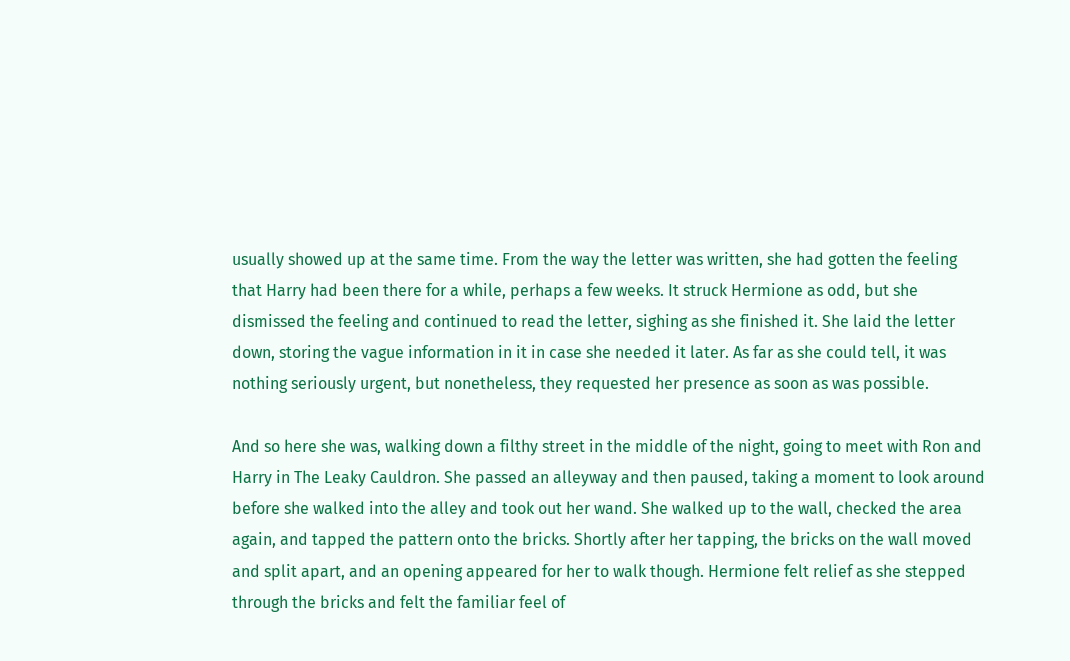usually showed up at the same time. From the way the letter was written, she had gotten the feeling that Harry had been there for a while, perhaps a few weeks. It struck Hermione as odd, but she dismissed the feeling and continued to read the letter, sighing as she finished it. She laid the letter down, storing the vague information in it in case she needed it later. As far as she could tell, it was nothing seriously urgent, but nonetheless, they requested her presence as soon as was possible.

And so here she was, walking down a filthy street in the middle of the night, going to meet with Ron and Harry in The Leaky Cauldron. She passed an alleyway and then paused, taking a moment to look around before she walked into the alley and took out her wand. She walked up to the wall, checked the area again, and tapped the pattern onto the bricks. Shortly after her tapping, the bricks on the wall moved and split apart, and an opening appeared for her to walk though. Hermione felt relief as she stepped through the bricks and felt the familiar feel of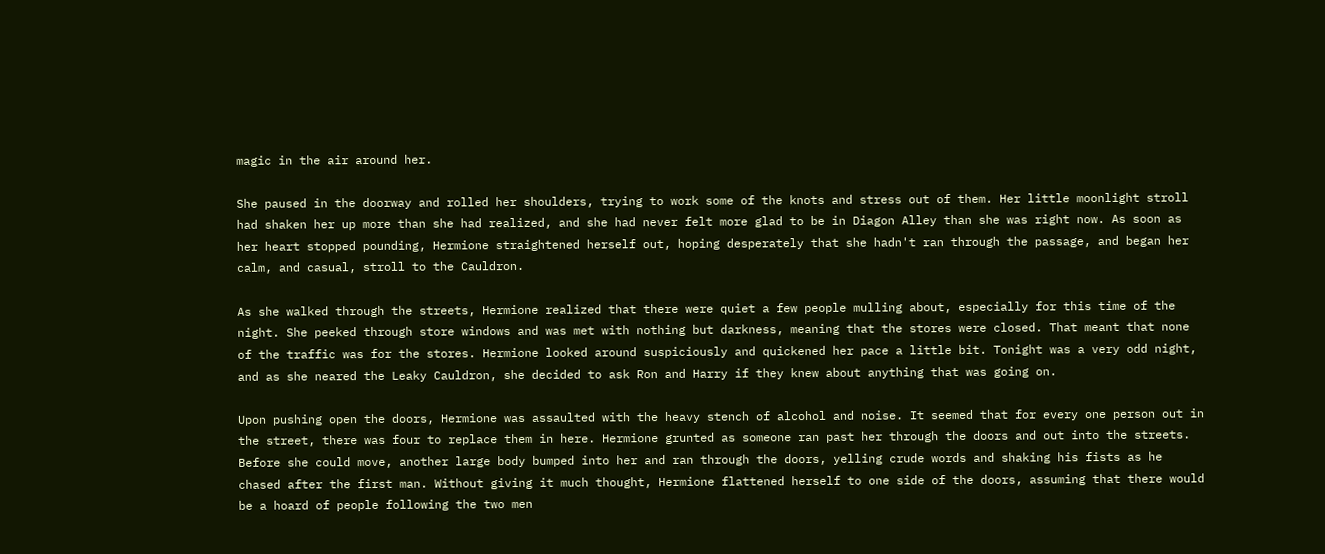magic in the air around her.

She paused in the doorway and rolled her shoulders, trying to work some of the knots and stress out of them. Her little moonlight stroll had shaken her up more than she had realized, and she had never felt more glad to be in Diagon Alley than she was right now. As soon as her heart stopped pounding, Hermione straightened herself out, hoping desperately that she hadn't ran through the passage, and began her calm, and casual, stroll to the Cauldron.

As she walked through the streets, Hermione realized that there were quiet a few people mulling about, especially for this time of the night. She peeked through store windows and was met with nothing but darkness, meaning that the stores were closed. That meant that none of the traffic was for the stores. Hermione looked around suspiciously and quickened her pace a little bit. Tonight was a very odd night, and as she neared the Leaky Cauldron, she decided to ask Ron and Harry if they knew about anything that was going on.

Upon pushing open the doors, Hermione was assaulted with the heavy stench of alcohol and noise. It seemed that for every one person out in the street, there was four to replace them in here. Hermione grunted as someone ran past her through the doors and out into the streets. Before she could move, another large body bumped into her and ran through the doors, yelling crude words and shaking his fists as he chased after the first man. Without giving it much thought, Hermione flattened herself to one side of the doors, assuming that there would be a hoard of people following the two men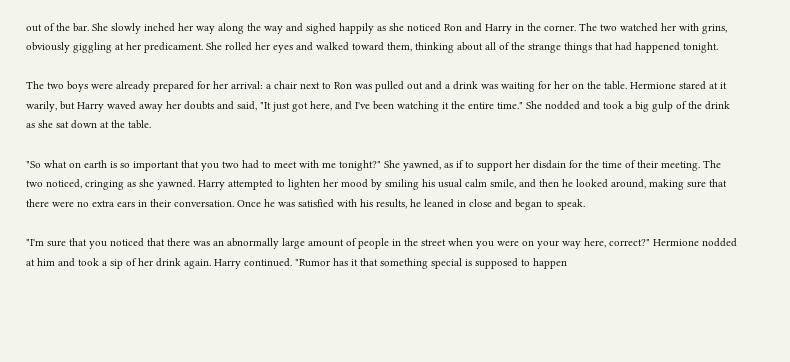out of the bar. She slowly inched her way along the way and sighed happily as she noticed Ron and Harry in the corner. The two watched her with grins, obviously giggling at her predicament. She rolled her eyes and walked toward them, thinking about all of the strange things that had happened tonight.

The two boys were already prepared for her arrival: a chair next to Ron was pulled out and a drink was waiting for her on the table. Hermione stared at it warily, but Harry waved away her doubts and said, "It just got here, and I've been watching it the entire time." She nodded and took a big gulp of the drink as she sat down at the table.

"So what on earth is so important that you two had to meet with me tonight?" She yawned, as if to support her disdain for the time of their meeting. The two noticed, cringing as she yawned. Harry attempted to lighten her mood by smiling his usual calm smile, and then he looked around, making sure that there were no extra ears in their conversation. Once he was satisfied with his results, he leaned in close and began to speak.

"I'm sure that you noticed that there was an abnormally large amount of people in the street when you were on your way here, correct?" Hermione nodded at him and took a sip of her drink again. Harry continued. "Rumor has it that something special is supposed to happen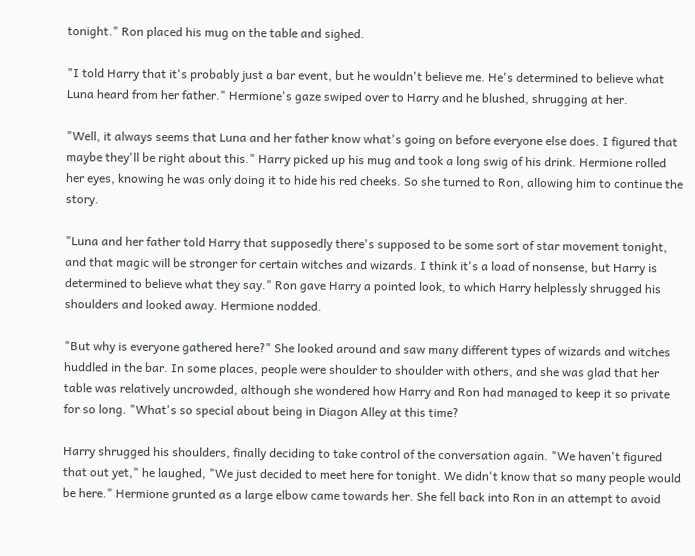tonight." Ron placed his mug on the table and sighed.

"I told Harry that it's probably just a bar event, but he wouldn't believe me. He's determined to believe what Luna heard from her father." Hermione's gaze swiped over to Harry and he blushed, shrugging at her.

"Well, it always seems that Luna and her father know what's going on before everyone else does. I figured that maybe they'll be right about this." Harry picked up his mug and took a long swig of his drink. Hermione rolled her eyes, knowing he was only doing it to hide his red cheeks. So she turned to Ron, allowing him to continue the story.

"Luna and her father told Harry that supposedly there's supposed to be some sort of star movement tonight, and that magic will be stronger for certain witches and wizards. I think it's a load of nonsense, but Harry is determined to believe what they say." Ron gave Harry a pointed look, to which Harry helplessly shrugged his shoulders and looked away. Hermione nodded.

"But why is everyone gathered here?" She looked around and saw many different types of wizards and witches huddled in the bar. In some places, people were shoulder to shoulder with others, and she was glad that her table was relatively uncrowded, although she wondered how Harry and Ron had managed to keep it so private for so long. "What's so special about being in Diagon Alley at this time?

Harry shrugged his shoulders, finally deciding to take control of the conversation again. "We haven't figured that out yet," he laughed, "We just decided to meet here for tonight. We didn't know that so many people would be here." Hermione grunted as a large elbow came towards her. She fell back into Ron in an attempt to avoid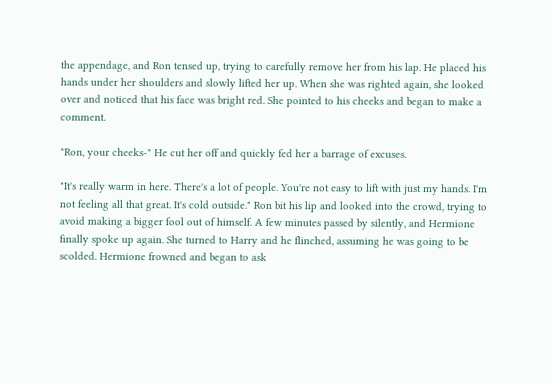the appendage, and Ron tensed up, trying to carefully remove her from his lap. He placed his hands under her shoulders and slowly lifted her up. When she was righted again, she looked over and noticed that his face was bright red. She pointed to his cheeks and began to make a comment.

"Ron, your cheeks-" He cut her off and quickly fed her a barrage of excuses.

"It's really warm in here. There's a lot of people. You're not easy to lift with just my hands. I'm not feeling all that great. It's cold outside." Ron bit his lip and looked into the crowd, trying to avoid making a bigger fool out of himself. A few minutes passed by silently, and Hermione finally spoke up again. She turned to Harry and he flinched, assuming he was going to be scolded. Hermione frowned and began to ask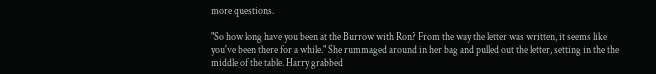more questions.

"So how long have you been at the Burrow with Ron? From the way the letter was written, it seems like you've been there for a while." She rummaged around in her bag and pulled out the letter, setting in the the middle of the table. Harry grabbed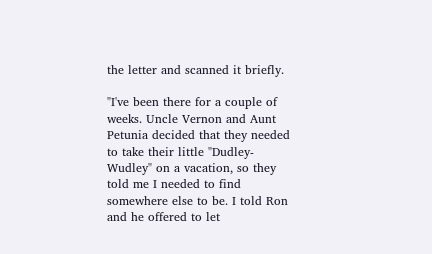the letter and scanned it briefly.

"I've been there for a couple of weeks. Uncle Vernon and Aunt Petunia decided that they needed to take their little "Dudley-Wudley" on a vacation, so they told me I needed to find somewhere else to be. I told Ron and he offered to let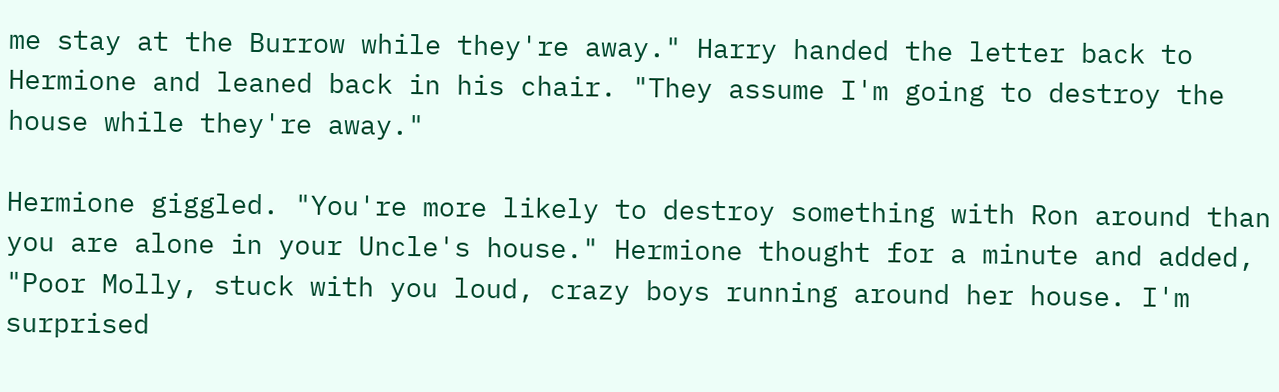me stay at the Burrow while they're away." Harry handed the letter back to Hermione and leaned back in his chair. "They assume I'm going to destroy the house while they're away."

Hermione giggled. "You're more likely to destroy something with Ron around than you are alone in your Uncle's house." Hermione thought for a minute and added, "Poor Molly, stuck with you loud, crazy boys running around her house. I'm surprised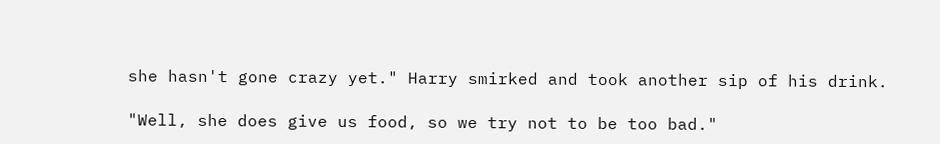she hasn't gone crazy yet." Harry smirked and took another sip of his drink.

"Well, she does give us food, so we try not to be too bad."